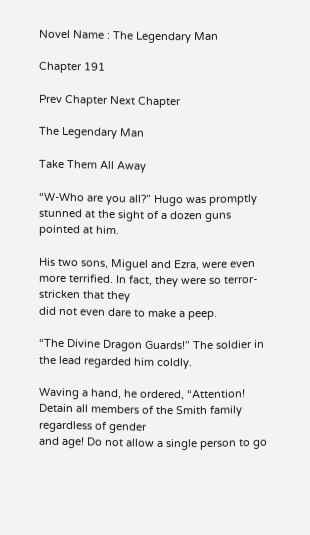Novel Name : The Legendary Man

Chapter 191

Prev Chapter Next Chapter

The Legendary Man

Take Them All Away

“W-Who are you all?” Hugo was promptly stunned at the sight of a dozen guns pointed at him.

His two sons, Miguel and Ezra, were even more terrified. In fact, they were so terror-stricken that they
did not even dare to make a peep.

“The Divine Dragon Guards!” The soldier in the lead regarded him coldly.

Waving a hand, he ordered, “Attention! Detain all members of the Smith family regardless of gender
and age! Do not allow a single person to go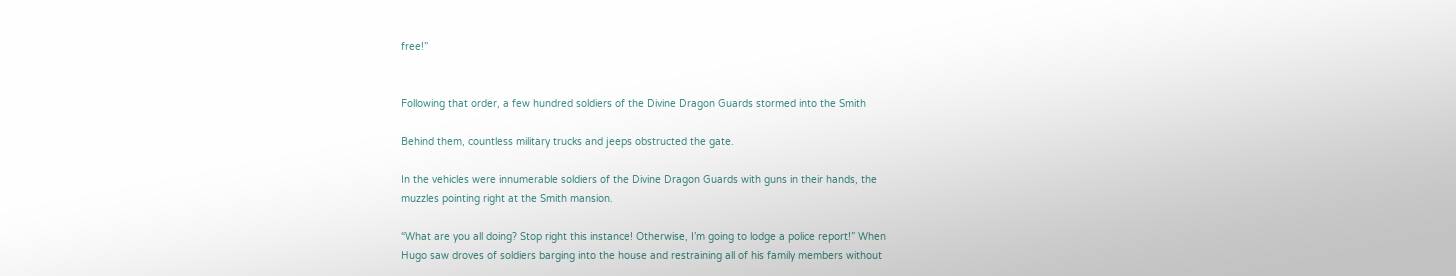free!”


Following that order, a few hundred soldiers of the Divine Dragon Guards stormed into the Smith

Behind them, countless military trucks and jeeps obstructed the gate.

In the vehicles were innumerable soldiers of the Divine Dragon Guards with guns in their hands, the
muzzles pointing right at the Smith mansion.

“What are you all doing? Stop right this instance! Otherwise, I’m going to lodge a police report!” When
Hugo saw droves of soldiers barging into the house and restraining all of his family members without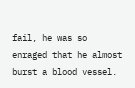fail, he was so enraged that he almost burst a blood vessel.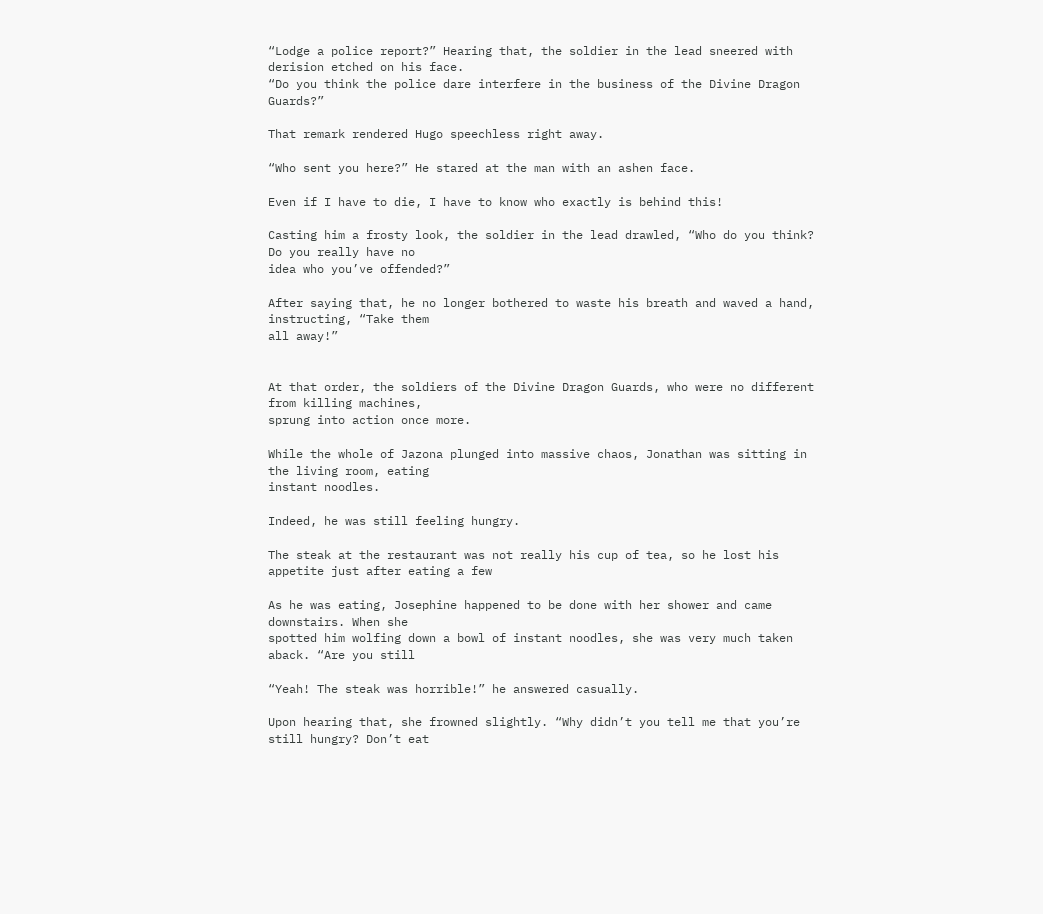“Lodge a police report?” Hearing that, the soldier in the lead sneered with derision etched on his face.
“Do you think the police dare interfere in the business of the Divine Dragon Guards?”

That remark rendered Hugo speechless right away.

“Who sent you here?” He stared at the man with an ashen face.

Even if I have to die, I have to know who exactly is behind this!

Casting him a frosty look, the soldier in the lead drawled, “Who do you think? Do you really have no
idea who you’ve offended?”

After saying that, he no longer bothered to waste his breath and waved a hand, instructing, “Take them
all away!”


At that order, the soldiers of the Divine Dragon Guards, who were no different from killing machines,
sprung into action once more.

While the whole of Jazona plunged into massive chaos, Jonathan was sitting in the living room, eating
instant noodles.

Indeed, he was still feeling hungry.

The steak at the restaurant was not really his cup of tea, so he lost his appetite just after eating a few

As he was eating, Josephine happened to be done with her shower and came downstairs. When she
spotted him wolfing down a bowl of instant noodles, she was very much taken aback. “Are you still

“Yeah! The steak was horrible!” he answered casually.

Upon hearing that, she frowned slightly. “Why didn’t you tell me that you’re still hungry? Don’t eat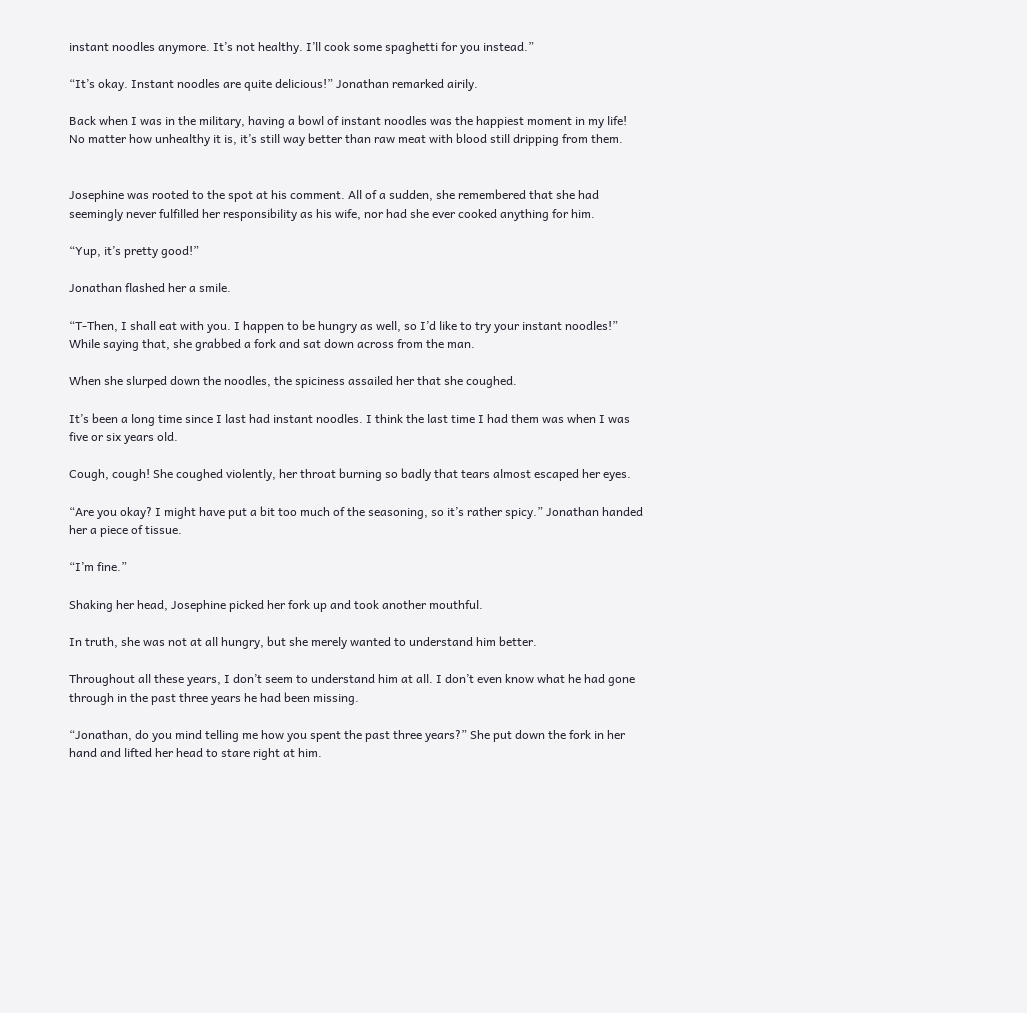instant noodles anymore. It’s not healthy. I’ll cook some spaghetti for you instead.”

“It’s okay. Instant noodles are quite delicious!” Jonathan remarked airily.

Back when I was in the military, having a bowl of instant noodles was the happiest moment in my life!
No matter how unhealthy it is, it’s still way better than raw meat with blood still dripping from them.


Josephine was rooted to the spot at his comment. All of a sudden, she remembered that she had
seemingly never fulfilled her responsibility as his wife, nor had she ever cooked anything for him.

“Yup, it’s pretty good!”

Jonathan flashed her a smile.

“T-Then, I shall eat with you. I happen to be hungry as well, so I’d like to try your instant noodles!”
While saying that, she grabbed a fork and sat down across from the man.

When she slurped down the noodles, the spiciness assailed her that she coughed.

It’s been a long time since I last had instant noodles. I think the last time I had them was when I was
five or six years old.

Cough, cough! She coughed violently, her throat burning so badly that tears almost escaped her eyes.

“Are you okay? I might have put a bit too much of the seasoning, so it’s rather spicy.” Jonathan handed
her a piece of tissue.

“I’m fine.”

Shaking her head, Josephine picked her fork up and took another mouthful.

In truth, she was not at all hungry, but she merely wanted to understand him better.

Throughout all these years, I don’t seem to understand him at all. I don’t even know what he had gone
through in the past three years he had been missing.

“Jonathan, do you mind telling me how you spent the past three years?” She put down the fork in her
hand and lifted her head to stare right at him.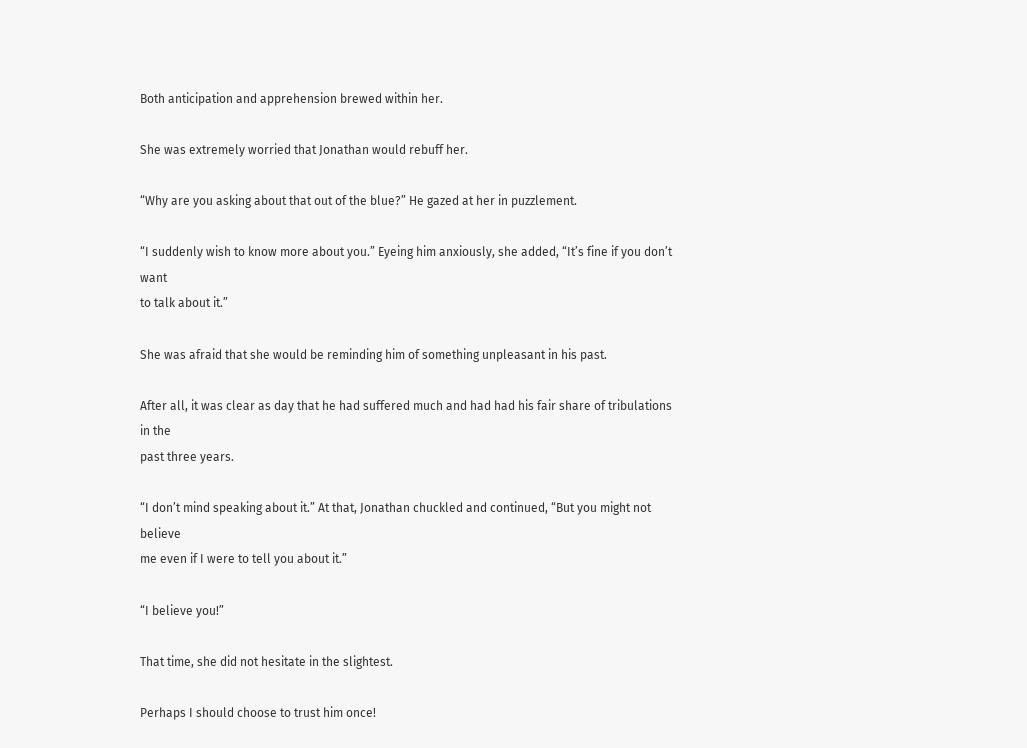Both anticipation and apprehension brewed within her.

She was extremely worried that Jonathan would rebuff her.

“Why are you asking about that out of the blue?” He gazed at her in puzzlement.

“I suddenly wish to know more about you.” Eyeing him anxiously, she added, “It’s fine if you don’t want
to talk about it.”

She was afraid that she would be reminding him of something unpleasant in his past.

After all, it was clear as day that he had suffered much and had had his fair share of tribulations in the
past three years.

“I don’t mind speaking about it.” At that, Jonathan chuckled and continued, “But you might not believe
me even if I were to tell you about it.”

“I believe you!”

That time, she did not hesitate in the slightest.

Perhaps I should choose to trust him once!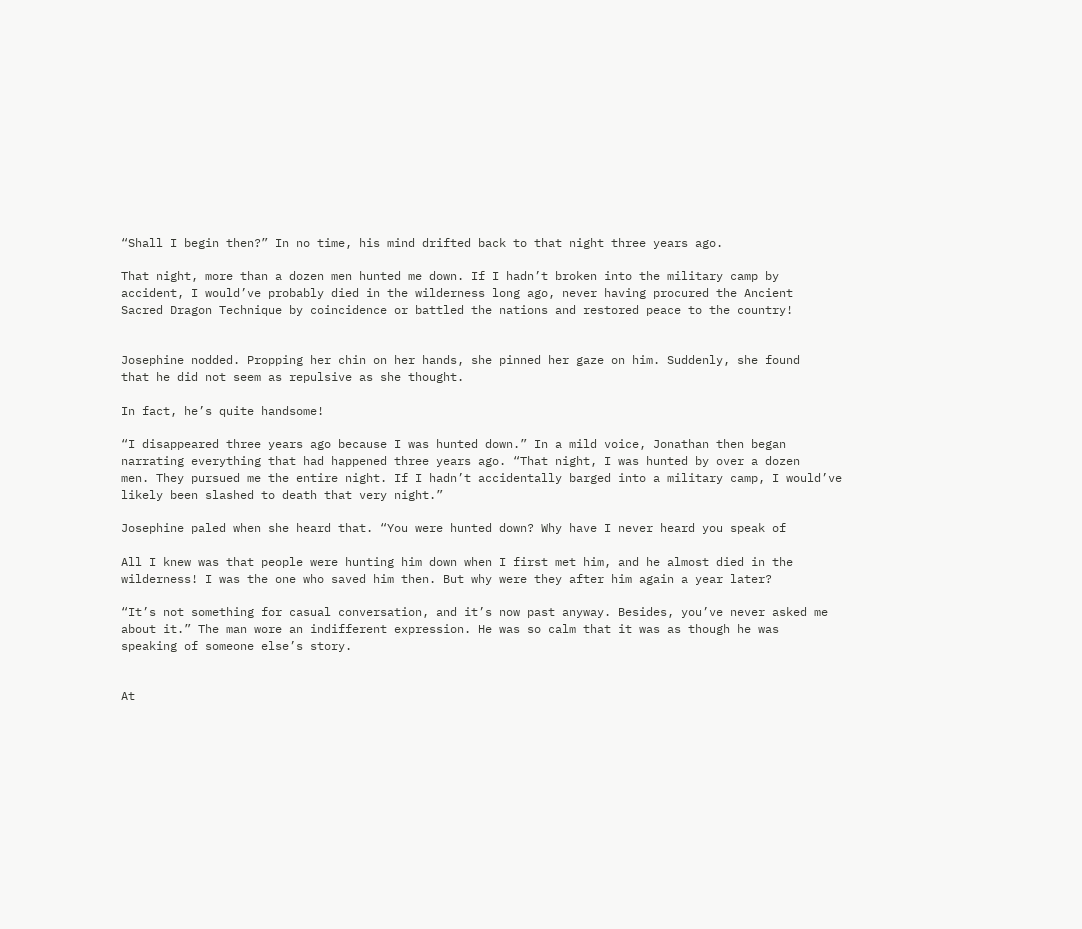“Shall I begin then?” In no time, his mind drifted back to that night three years ago.

That night, more than a dozen men hunted me down. If I hadn’t broken into the military camp by
accident, I would’ve probably died in the wilderness long ago, never having procured the Ancient
Sacred Dragon Technique by coincidence or battled the nations and restored peace to the country!


Josephine nodded. Propping her chin on her hands, she pinned her gaze on him. Suddenly, she found
that he did not seem as repulsive as she thought.

In fact, he’s quite handsome!

“I disappeared three years ago because I was hunted down.” In a mild voice, Jonathan then began
narrating everything that had happened three years ago. “That night, I was hunted by over a dozen
men. They pursued me the entire night. If I hadn’t accidentally barged into a military camp, I would’ve
likely been slashed to death that very night.”

Josephine paled when she heard that. “You were hunted down? Why have I never heard you speak of

All I knew was that people were hunting him down when I first met him, and he almost died in the
wilderness! I was the one who saved him then. But why were they after him again a year later?

“It’s not something for casual conversation, and it’s now past anyway. Besides, you’ve never asked me
about it.” The man wore an indifferent expression. He was so calm that it was as though he was
speaking of someone else’s story.


At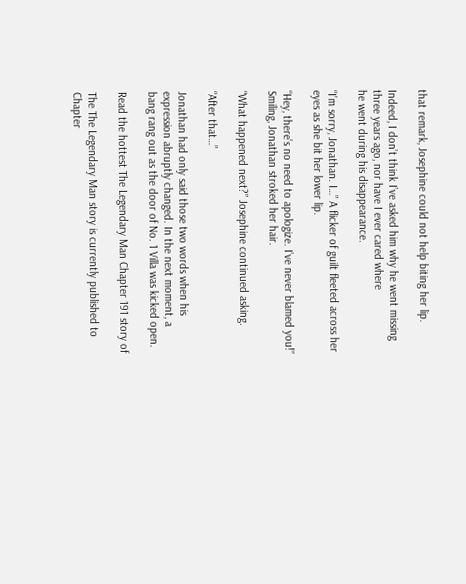that remark, Josephine could not help biting her lip.

Indeed, I don’t think I’ve asked him why he went missing three years ago, nor have I ever cared where
he went during his disappearance.

“I’m sorry, Jonathan. I…” A flicker of guilt fleeted across her eyes as she bit her lower lip.

“Hey, there’s no need to apologize. I’ve never blamed you!” Smiling, Jonathan stroked her hair.

“What happened next?” Josephine continued asking.

“After that…”

Jonathan had only said those two words when his expression abruptly changed. In the next moment, a
bang rang out as the door of No. 1 Villa was kicked open.

Read the hottest The Legendary Man Chapter 191 story of

The The Legendary Man story is currently published to Chapter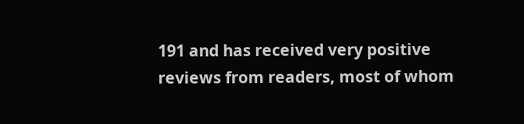191 and has received very positive
reviews from readers, most of whom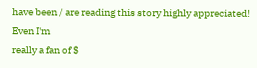have been / are reading this story highly appreciated! Even I'm
really a fan of $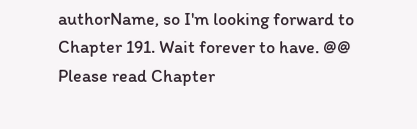authorName, so I'm looking forward to Chapter 191. Wait forever to have. @@
Please read Chapter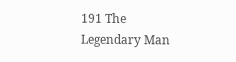191 The Legendary Man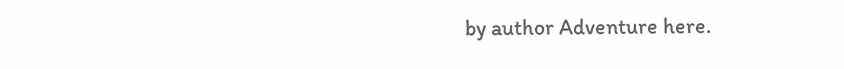by author Adventure here.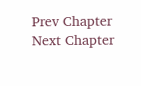Prev Chapter Next Chapter